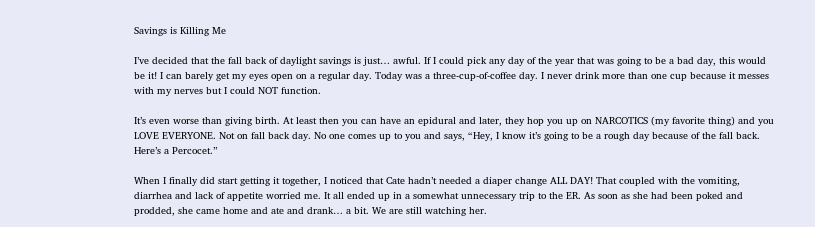Savings is Killing Me

I’ve decided that the fall back of daylight savings is just… awful. If I could pick any day of the year that was going to be a bad day, this would be it! I can barely get my eyes open on a regular day. Today was a three-cup-of-coffee day. I never drink more than one cup because it messes with my nerves but I could NOT function.

It’s even worse than giving birth. At least then you can have an epidural and later, they hop you up on NARCOTICS (my favorite thing) and you LOVE EVERYONE. Not on fall back day. No one comes up to you and says, “Hey, I know it’s going to be a rough day because of the fall back. Here’s a Percocet.”

When I finally did start getting it together, I noticed that Cate hadn’t needed a diaper change ALL DAY! That coupled with the vomiting, diarrhea and lack of appetite worried me. It all ended up in a somewhat unnecessary trip to the ER. As soon as she had been poked and prodded, she came home and ate and drank… a bit. We are still watching her.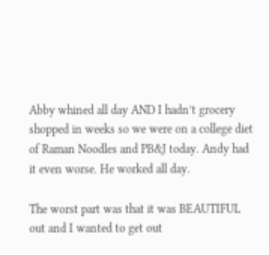Abby whined all day AND I hadn’t grocery shopped in weeks so we were on a college diet of Raman Noodles and PB&J today. Andy had it even worse. He worked all day.

The worst part was that it was BEAUTIFUL out and I wanted to get out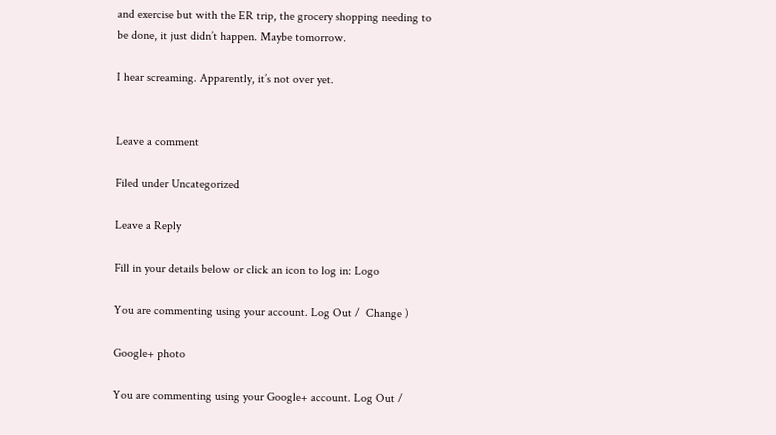and exercise but with the ER trip, the grocery shopping needing to be done, it just didn’t happen. Maybe tomorrow.

I hear screaming. Apparently, it’s not over yet.


Leave a comment

Filed under Uncategorized

Leave a Reply

Fill in your details below or click an icon to log in: Logo

You are commenting using your account. Log Out /  Change )

Google+ photo

You are commenting using your Google+ account. Log Out /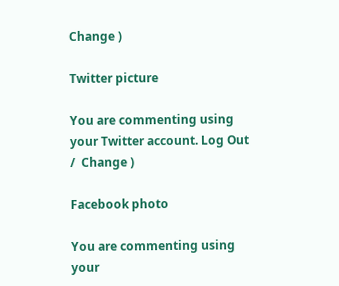Change )

Twitter picture

You are commenting using your Twitter account. Log Out /  Change )

Facebook photo

You are commenting using your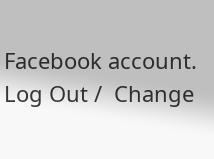Facebook account. Log Out /  Change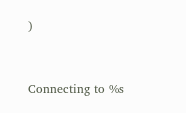)


Connecting to %s